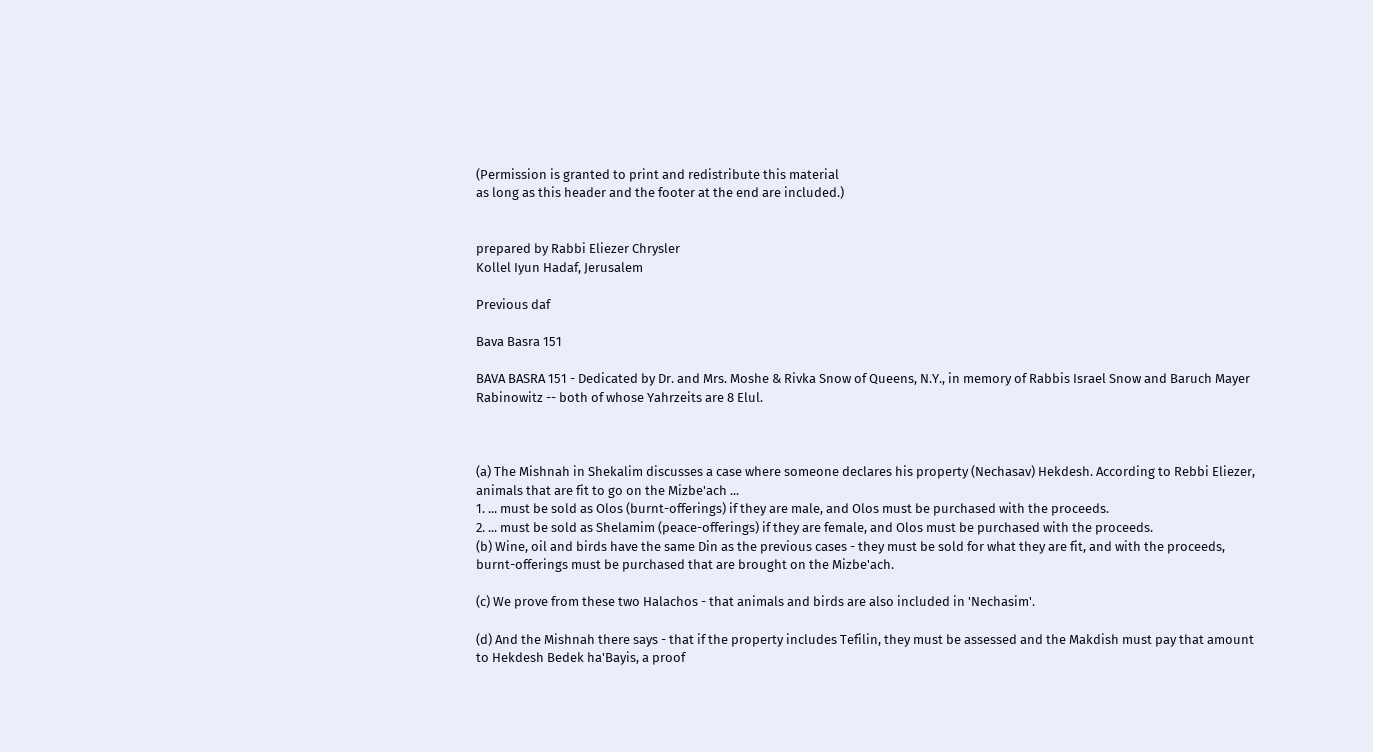(Permission is granted to print and redistribute this material
as long as this header and the footer at the end are included.)


prepared by Rabbi Eliezer Chrysler
Kollel Iyun Hadaf, Jerusalem

Previous daf

Bava Basra 151

BAVA BASRA 151 - Dedicated by Dr. and Mrs. Moshe & Rivka Snow of Queens, N.Y., in memory of Rabbis Israel Snow and Baruch Mayer Rabinowitz -- both of whose Yahrzeits are 8 Elul.



(a) The Mishnah in Shekalim discusses a case where someone declares his property (Nechasav) Hekdesh. According to Rebbi Eliezer, animals that are fit to go on the Mizbe'ach ...
1. ... must be sold as Olos (burnt-offerings) if they are male, and Olos must be purchased with the proceeds.
2. ... must be sold as Shelamim (peace-offerings) if they are female, and Olos must be purchased with the proceeds.
(b) Wine, oil and birds have the same Din as the previous cases - they must be sold for what they are fit, and with the proceeds, burnt-offerings must be purchased that are brought on the Mizbe'ach.

(c) We prove from these two Halachos - that animals and birds are also included in 'Nechasim'.

(d) And the Mishnah there says - that if the property includes Tefilin, they must be assessed and the Makdish must pay that amount to Hekdesh Bedek ha'Bayis, a proof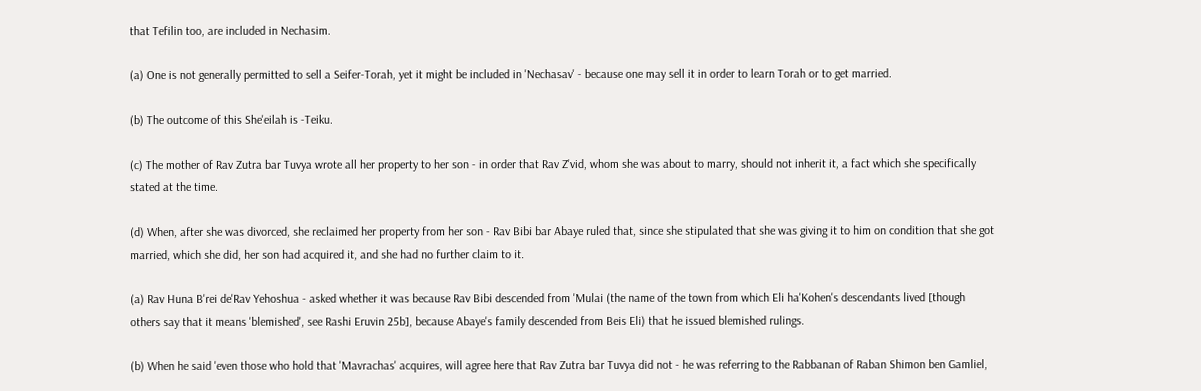that Tefilin too, are included in Nechasim.

(a) One is not generally permitted to sell a Seifer-Torah, yet it might be included in 'Nechasav' - because one may sell it in order to learn Torah or to get married.

(b) The outcome of this She'eilah is -Teiku.

(c) The mother of Rav Zutra bar Tuvya wrote all her property to her son - in order that Rav Z'vid, whom she was about to marry, should not inherit it, a fact which she specifically stated at the time.

(d) When, after she was divorced, she reclaimed her property from her son - Rav Bibi bar Abaye ruled that, since she stipulated that she was giving it to him on condition that she got married, which she did, her son had acquired it, and she had no further claim to it.

(a) Rav Huna B'rei de'Rav Yehoshua - asked whether it was because Rav Bibi descended from 'Mulai (the name of the town from which Eli ha'Kohen's descendants lived [though others say that it means 'blemished', see Rashi Eruvin 25b], because Abaye's family descended from Beis Eli) that he issued blemished rulings.

(b) When he said 'even those who hold that 'Mavrachas' acquires, will agree here that Rav Zutra bar Tuvya did not - he was referring to the Rabbanan of Raban Shimon ben Gamliel,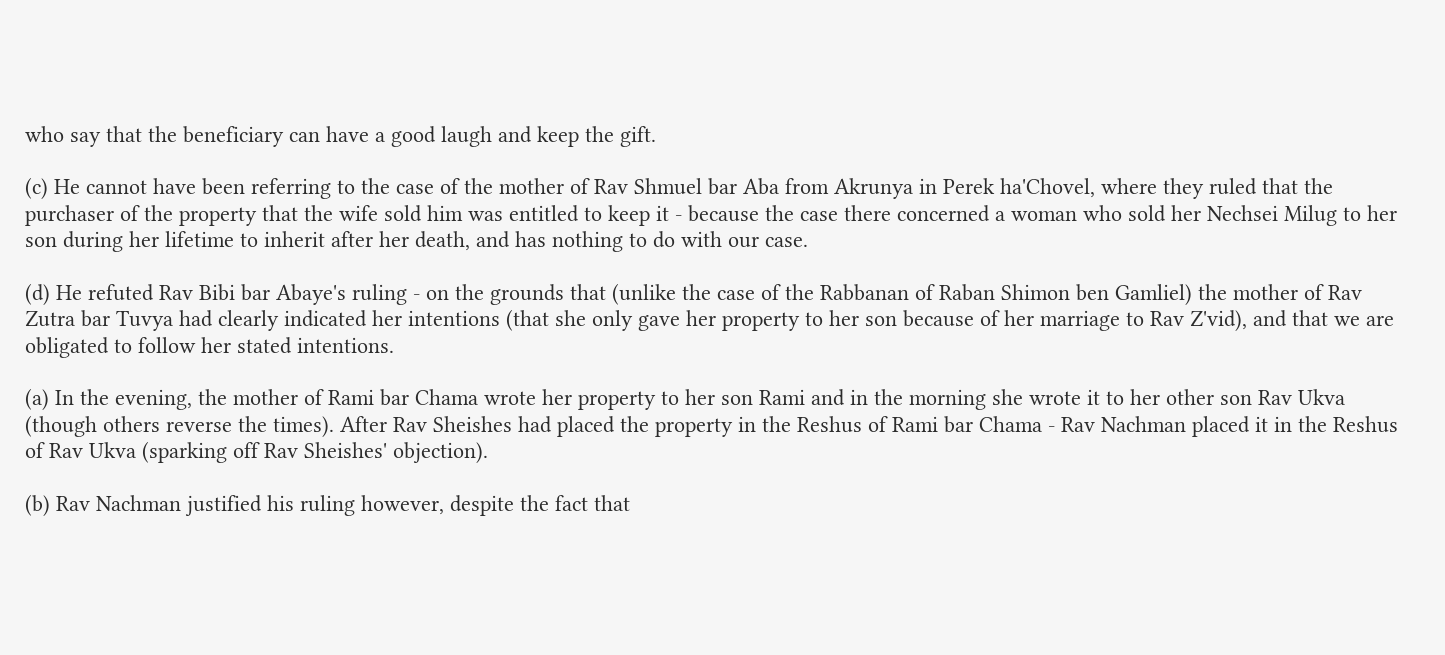who say that the beneficiary can have a good laugh and keep the gift.

(c) He cannot have been referring to the case of the mother of Rav Shmuel bar Aba from Akrunya in Perek ha'Chovel, where they ruled that the purchaser of the property that the wife sold him was entitled to keep it - because the case there concerned a woman who sold her Nechsei Milug to her son during her lifetime to inherit after her death, and has nothing to do with our case.

(d) He refuted Rav Bibi bar Abaye's ruling - on the grounds that (unlike the case of the Rabbanan of Raban Shimon ben Gamliel) the mother of Rav Zutra bar Tuvya had clearly indicated her intentions (that she only gave her property to her son because of her marriage to Rav Z'vid), and that we are obligated to follow her stated intentions.

(a) In the evening, the mother of Rami bar Chama wrote her property to her son Rami and in the morning she wrote it to her other son Rav Ukva (though others reverse the times). After Rav Sheishes had placed the property in the Reshus of Rami bar Chama - Rav Nachman placed it in the Reshus of Rav Ukva (sparking off Rav Sheishes' objection).

(b) Rav Nachman justified his ruling however, despite the fact that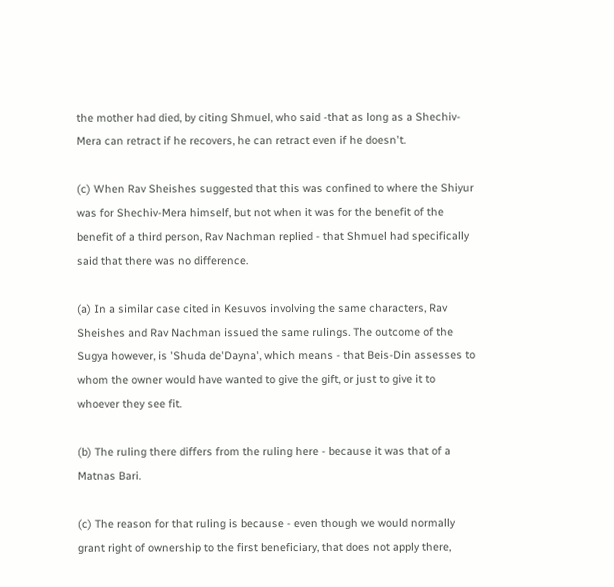the mother had died, by citing Shmuel, who said -that as long as a Shechiv-Mera can retract if he recovers, he can retract even if he doesn't.

(c) When Rav Sheishes suggested that this was confined to where the Shiyur was for Shechiv-Mera himself, but not when it was for the benefit of the benefit of a third person, Rav Nachman replied - that Shmuel had specifically said that there was no difference.

(a) In a similar case cited in Kesuvos involving the same characters, Rav Sheishes and Rav Nachman issued the same rulings. The outcome of the Sugya however, is 'Shuda de'Dayna', which means - that Beis-Din assesses to whom the owner would have wanted to give the gift, or just to give it to whoever they see fit.

(b) The ruling there differs from the ruling here - because it was that of a Matnas Bari.

(c) The reason for that ruling is because - even though we would normally grant right of ownership to the first beneficiary, that does not apply there,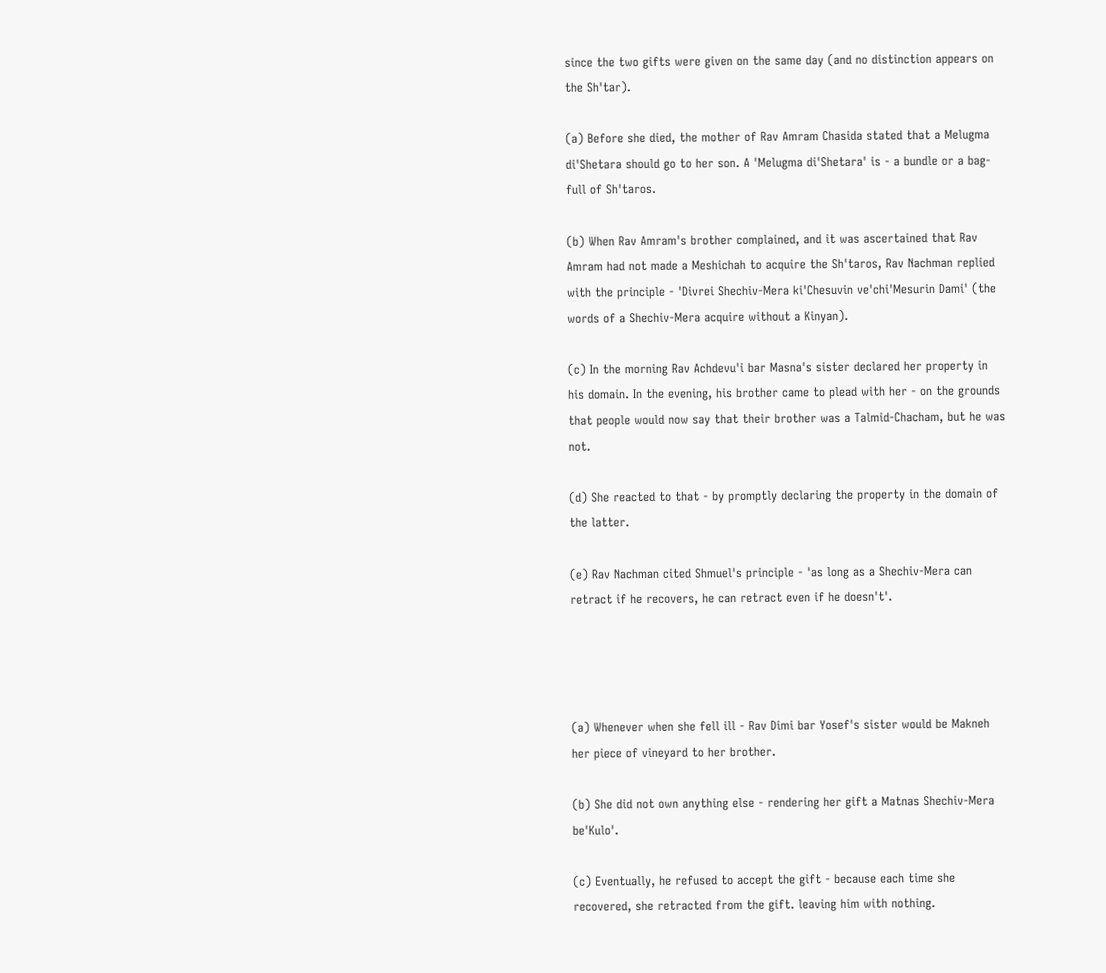since the two gifts were given on the same day (and no distinction appears on the Sh'tar).

(a) Before she died, the mother of Rav Amram Chasida stated that a Melugma di'Shetara should go to her son. A 'Melugma di'Shetara' is - a bundle or a bag-full of Sh'taros.

(b) When Rav Amram's brother complained, and it was ascertained that Rav Amram had not made a Meshichah to acquire the Sh'taros, Rav Nachman replied with the principle - 'Divrei Shechiv-Mera ki'Chesuvin ve'chi'Mesurin Dami' (the words of a Shechiv-Mera acquire without a Kinyan).

(c) In the morning Rav Achdevu'i bar Masna's sister declared her property in his domain. In the evening, his brother came to plead with her - on the grounds that people would now say that their brother was a Talmid-Chacham, but he was not.

(d) She reacted to that - by promptly declaring the property in the domain of the latter.

(e) Rav Nachman cited Shmuel's principle - 'as long as a Shechiv-Mera can retract if he recovers, he can retract even if he doesn't'.




(a) Whenever when she fell ill - Rav Dimi bar Yosef's sister would be Makneh her piece of vineyard to her brother.

(b) She did not own anything else - rendering her gift a Matnas Shechiv-Mera be'Kulo'.

(c) Eventually, he refused to accept the gift - because each time she recovered, she retracted from the gift. leaving him with nothing.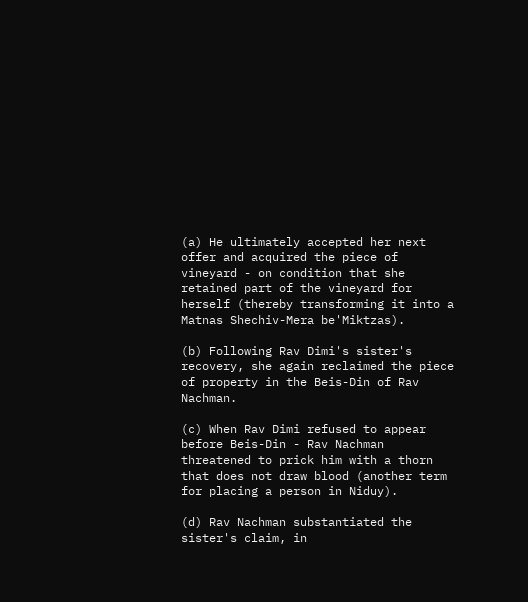(a) He ultimately accepted her next offer and acquired the piece of vineyard - on condition that she retained part of the vineyard for herself (thereby transforming it into a Matnas Shechiv-Mera be'Miktzas).

(b) Following Rav Dimi's sister's recovery, she again reclaimed the piece of property in the Beis-Din of Rav Nachman.

(c) When Rav Dimi refused to appear before Beis-Din - Rav Nachman threatened to prick him with a thorn that does not draw blood (another term for placing a person in Niduy).

(d) Rav Nachman substantiated the sister's claim, in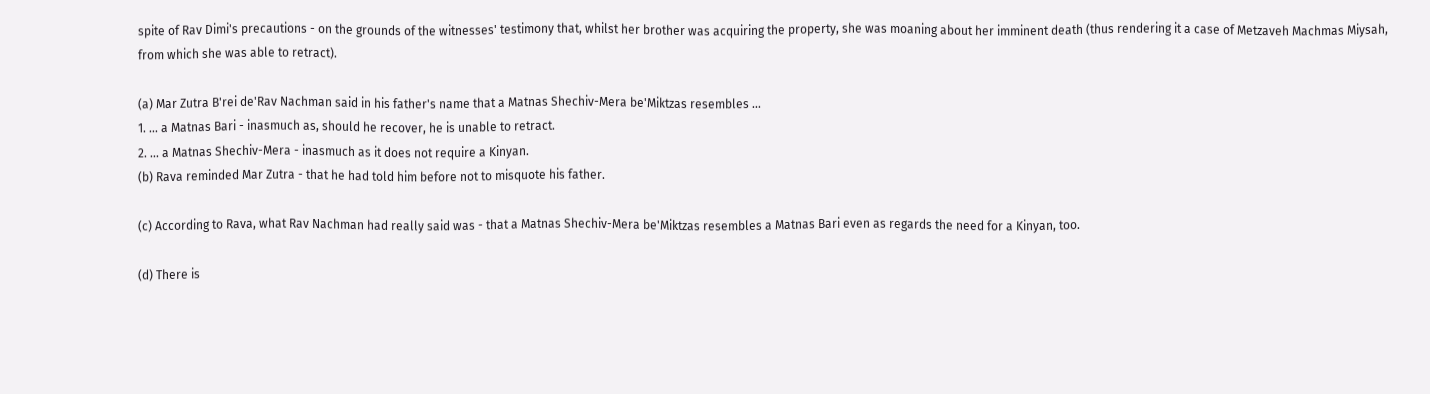spite of Rav Dimi's precautions - on the grounds of the witnesses' testimony that, whilst her brother was acquiring the property, she was moaning about her imminent death (thus rendering it a case of Metzaveh Machmas Miysah, from which she was able to retract).

(a) Mar Zutra B'rei de'Rav Nachman said in his father's name that a Matnas Shechiv-Mera be'Miktzas resembles ...
1. ... a Matnas Bari - inasmuch as, should he recover, he is unable to retract.
2. ... a Matnas Shechiv-Mera - inasmuch as it does not require a Kinyan.
(b) Rava reminded Mar Zutra - that he had told him before not to misquote his father.

(c) According to Rava, what Rav Nachman had really said was - that a Matnas Shechiv-Mera be'Miktzas resembles a Matnas Bari even as regards the need for a Kinyan, too.

(d) There is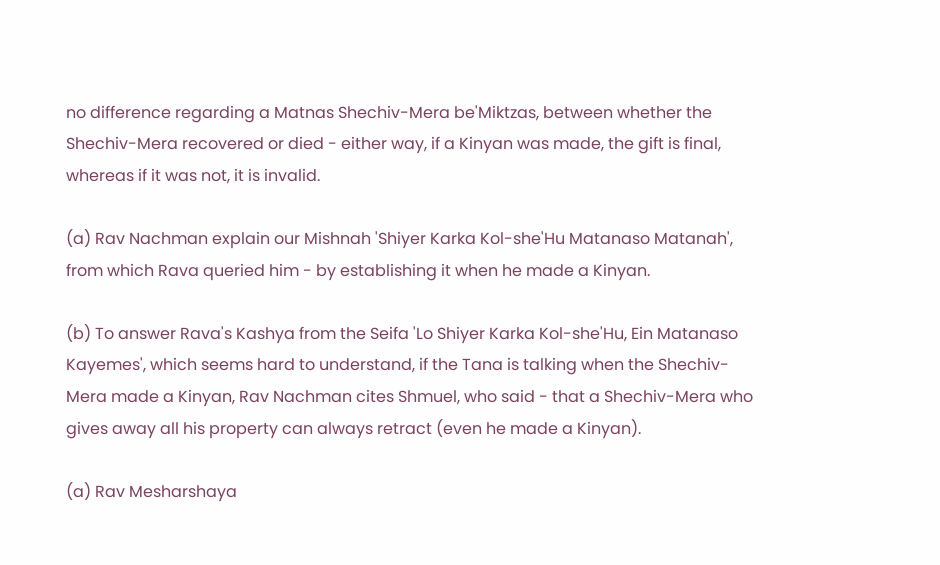no difference regarding a Matnas Shechiv-Mera be'Miktzas, between whether the Shechiv-Mera recovered or died - either way, if a Kinyan was made, the gift is final, whereas if it was not, it is invalid.

(a) Rav Nachman explain our Mishnah 'Shiyer Karka Kol-she'Hu Matanaso Matanah', from which Rava queried him - by establishing it when he made a Kinyan.

(b) To answer Rava's Kashya from the Seifa 'Lo Shiyer Karka Kol-she'Hu, Ein Matanaso Kayemes', which seems hard to understand, if the Tana is talking when the Shechiv-Mera made a Kinyan, Rav Nachman cites Shmuel, who said - that a Shechiv-Mera who gives away all his property can always retract (even he made a Kinyan).

(a) Rav Mesharshaya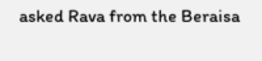asked Rava from the Beraisa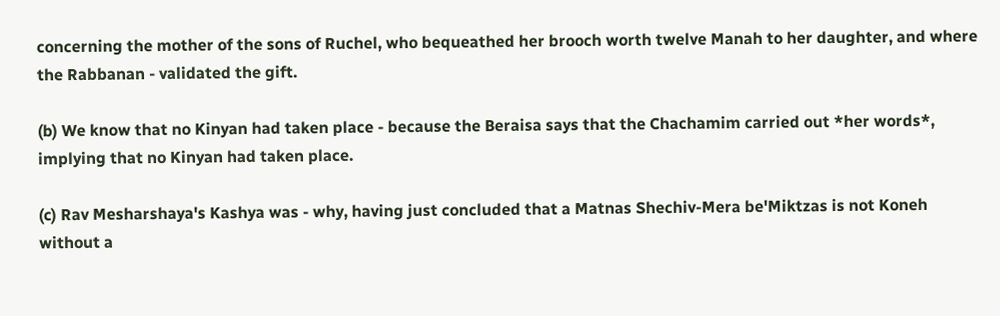concerning the mother of the sons of Ruchel, who bequeathed her brooch worth twelve Manah to her daughter, and where the Rabbanan - validated the gift.

(b) We know that no Kinyan had taken place - because the Beraisa says that the Chachamim carried out *her words*, implying that no Kinyan had taken place.

(c) Rav Mesharshaya's Kashya was - why, having just concluded that a Matnas Shechiv-Mera be'Miktzas is not Koneh without a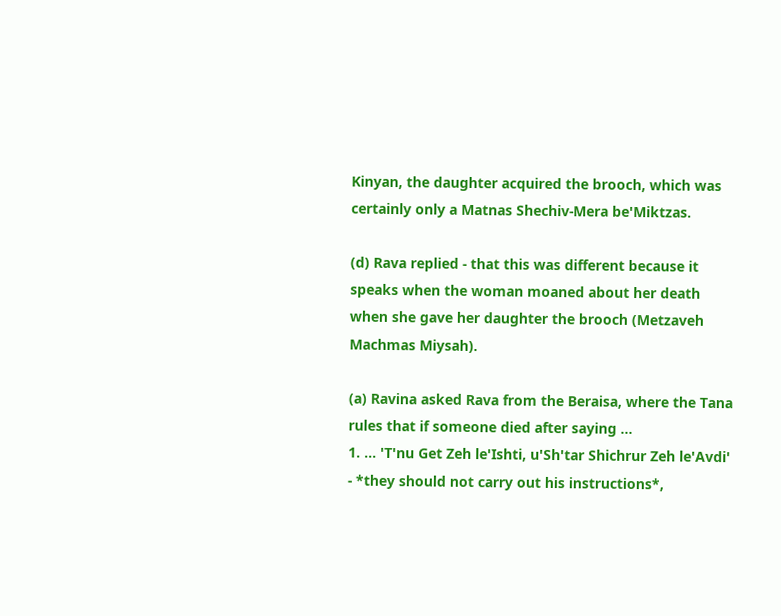Kinyan, the daughter acquired the brooch, which was certainly only a Matnas Shechiv-Mera be'Miktzas.

(d) Rava replied - that this was different because it speaks when the woman moaned about her death when she gave her daughter the brooch (Metzaveh Machmas Miysah).

(a) Ravina asked Rava from the Beraisa, where the Tana rules that if someone died after saying ...
1. ... 'T'nu Get Zeh le'Ishti, u'Sh'tar Shichrur Zeh le'Avdi' - *they should not carry out his instructions*,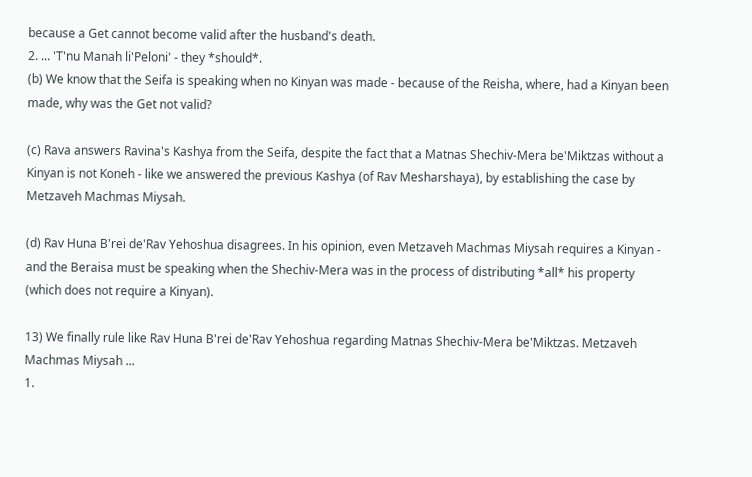because a Get cannot become valid after the husband's death.
2. ... 'T'nu Manah li'Peloni' - they *should*.
(b) We know that the Seifa is speaking when no Kinyan was made - because of the Reisha, where, had a Kinyan been made, why was the Get not valid?

(c) Rava answers Ravina's Kashya from the Seifa, despite the fact that a Matnas Shechiv-Mera be'Miktzas without a Kinyan is not Koneh - like we answered the previous Kashya (of Rav Mesharshaya), by establishing the case by Metzaveh Machmas Miysah.

(d) Rav Huna B'rei de'Rav Yehoshua disagrees. In his opinion, even Metzaveh Machmas Miysah requires a Kinyan - and the Beraisa must be speaking when the Shechiv-Mera was in the process of distributing *all* his property (which does not require a Kinyan).

13) We finally rule like Rav Huna B'rei de'Rav Yehoshua regarding Matnas Shechiv-Mera be'Miktzas. Metzaveh Machmas Miysah ...
1.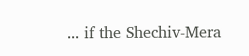... if the Shechiv-Mera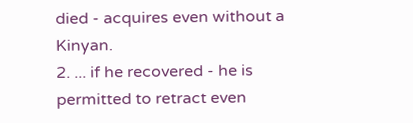died - acquires even without a Kinyan.
2. ... if he recovered - he is permitted to retract even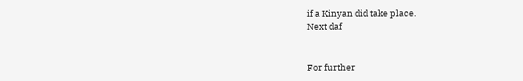if a Kinyan did take place.
Next daf


For further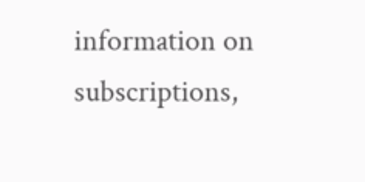information on
subscriptions,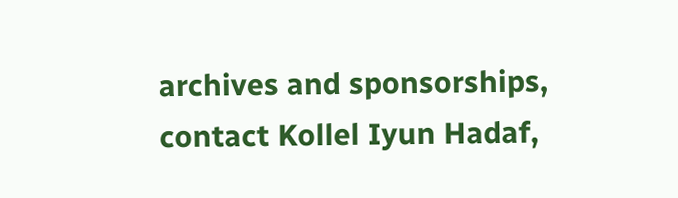archives and sponsorships,
contact Kollel Iyun Hadaf,